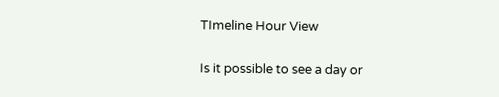TImeline Hour View

Is it possible to see a day or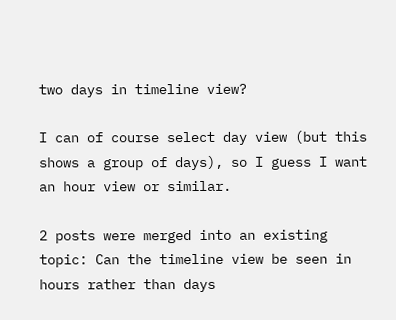two days in timeline view?

I can of course select day view (but this shows a group of days), so I guess I want an hour view or similar.

2 posts were merged into an existing topic: Can the timeline view be seen in hours rather than days